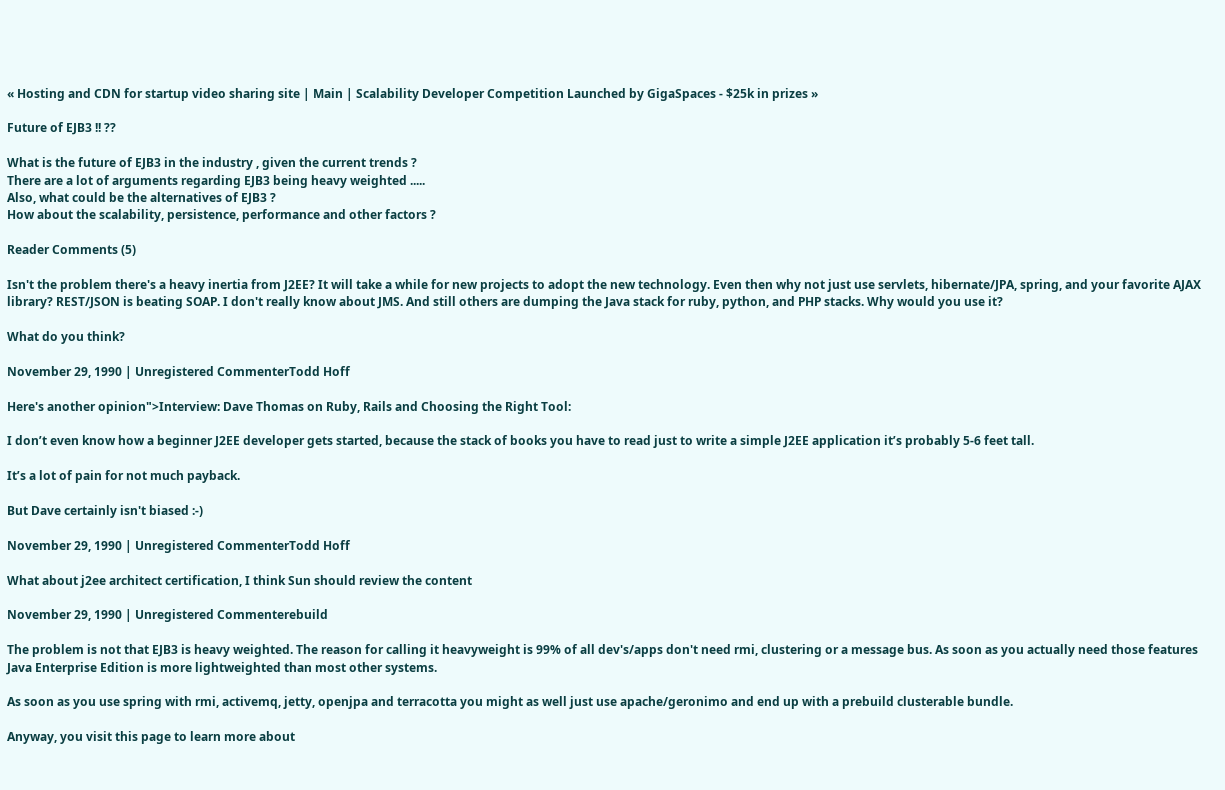« Hosting and CDN for startup video sharing site | Main | Scalability Developer Competition Launched by GigaSpaces - $25k in prizes »

Future of EJB3 !! ??

What is the future of EJB3 in the industry , given the current trends ?
There are a lot of arguments regarding EJB3 being heavy weighted .....
Also, what could be the alternatives of EJB3 ?
How about the scalability, persistence, performance and other factors ?

Reader Comments (5)

Isn't the problem there's a heavy inertia from J2EE? It will take a while for new projects to adopt the new technology. Even then why not just use servlets, hibernate/JPA, spring, and your favorite AJAX library? REST/JSON is beating SOAP. I don't really know about JMS. And still others are dumping the Java stack for ruby, python, and PHP stacks. Why would you use it?

What do you think?

November 29, 1990 | Unregistered CommenterTodd Hoff

Here's another opinion">Interview: Dave Thomas on Ruby, Rails and Choosing the Right Tool:

I don’t even know how a beginner J2EE developer gets started, because the stack of books you have to read just to write a simple J2EE application it’s probably 5-6 feet tall.

It’s a lot of pain for not much payback.

But Dave certainly isn't biased :-)

November 29, 1990 | Unregistered CommenterTodd Hoff

What about j2ee architect certification, I think Sun should review the content

November 29, 1990 | Unregistered Commenterebuild

The problem is not that EJB3 is heavy weighted. The reason for calling it heavyweight is 99% of all dev's/apps don't need rmi, clustering or a message bus. As soon as you actually need those features Java Enterprise Edition is more lightweighted than most other systems.

As soon as you use spring with rmi, activemq, jetty, openjpa and terracotta you might as well just use apache/geronimo and end up with a prebuild clusterable bundle.

Anyway, you visit this page to learn more about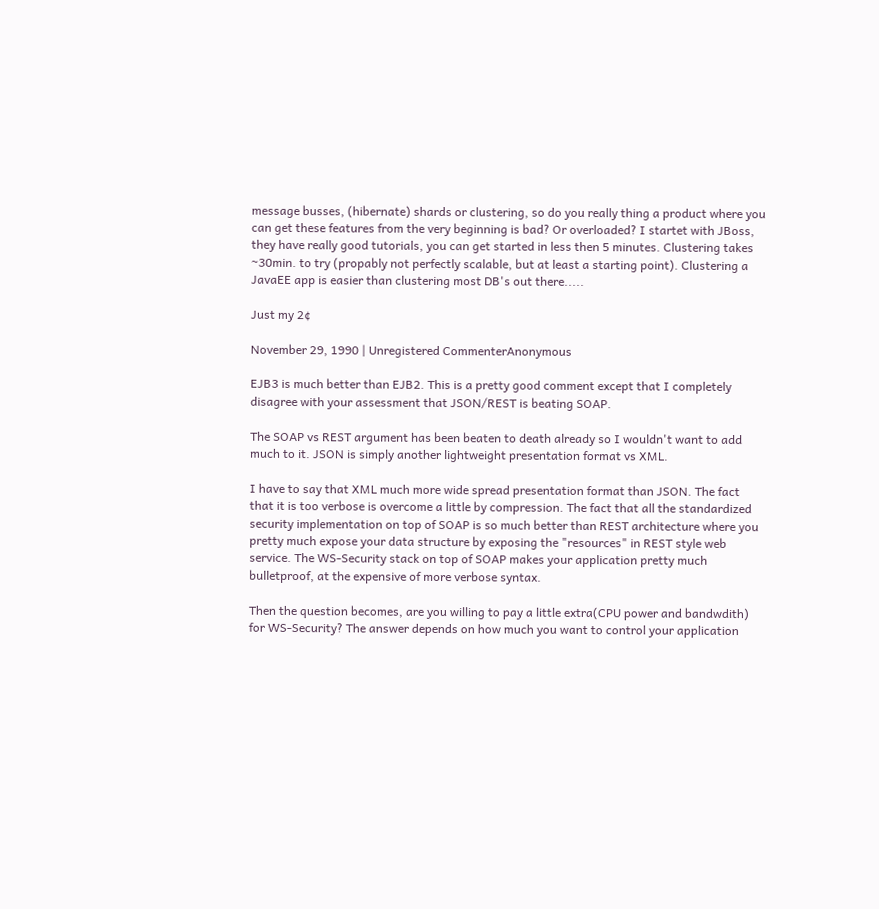message busses, (hibernate) shards or clustering, so do you really thing a product where you can get these features from the very beginning is bad? Or overloaded? I startet with JBoss, they have really good tutorials, you can get started in less then 5 minutes. Clustering takes ~30min. to try (propably not perfectly scalable, but at least a starting point). Clustering a JavaEE app is easier than clustering most DB's out there.....

Just my 2¢

November 29, 1990 | Unregistered CommenterAnonymous

EJB3 is much better than EJB2. This is a pretty good comment except that I completely disagree with your assessment that JSON/REST is beating SOAP.

The SOAP vs REST argument has been beaten to death already so I wouldn't want to add much to it. JSON is simply another lightweight presentation format vs XML.

I have to say that XML much more wide spread presentation format than JSON. The fact that it is too verbose is overcome a little by compression. The fact that all the standardized security implementation on top of SOAP is so much better than REST architecture where you pretty much expose your data structure by exposing the "resources" in REST style web service. The WS-Security stack on top of SOAP makes your application pretty much bulletproof, at the expensive of more verbose syntax.

Then the question becomes, are you willing to pay a little extra(CPU power and bandwdith) for WS-Security? The answer depends on how much you want to control your application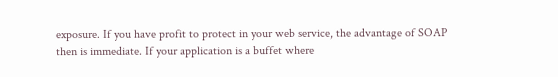exposure. If you have profit to protect in your web service, the advantage of SOAP then is immediate. If your application is a buffet where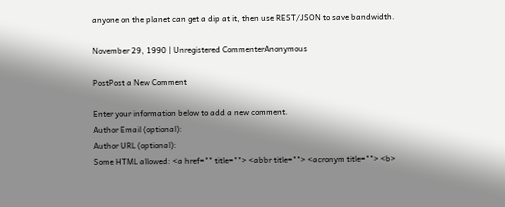anyone on the planet can get a dip at it, then use REST/JSON to save bandwidth.

November 29, 1990 | Unregistered CommenterAnonymous

PostPost a New Comment

Enter your information below to add a new comment.
Author Email (optional):
Author URL (optional):
Some HTML allowed: <a href="" title=""> <abbr title=""> <acronym title=""> <b>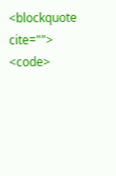<blockquote cite=""> <code>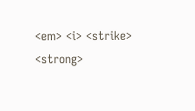<em> <i> <strike> <strong>